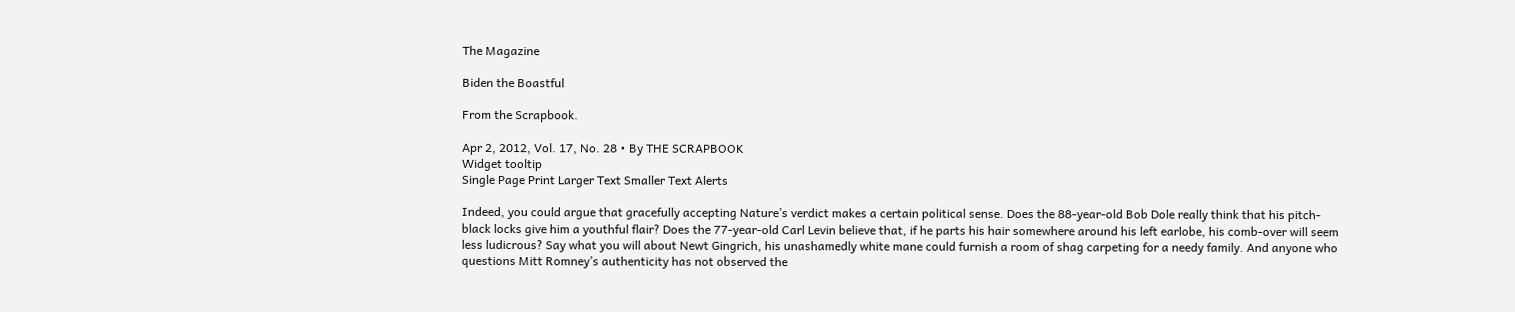The Magazine

Biden the Boastful

From the Scrapbook.

Apr 2, 2012, Vol. 17, No. 28 • By THE SCRAPBOOK
Widget tooltip
Single Page Print Larger Text Smaller Text Alerts

Indeed, you could argue that gracefully accepting Nature’s verdict makes a certain political sense. Does the 88-year-old Bob Dole really think that his pitch-black locks give him a youthful flair? Does the 77-year-old Carl Levin believe that, if he parts his hair somewhere around his left earlobe, his comb-over will seem less ludicrous? Say what you will about Newt Gingrich, his unashamedly white mane could furnish a room of shag carpeting for a needy family. And anyone who questions Mitt Romney’s authenticity has not observed the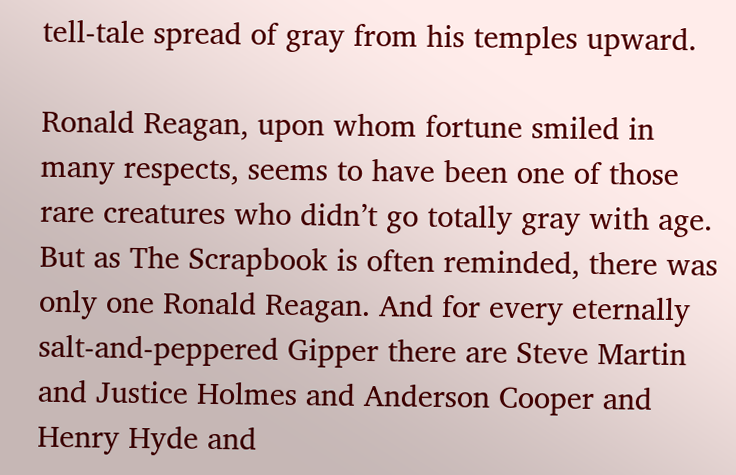tell-tale spread of gray from his temples upward.

Ronald Reagan, upon whom fortune smiled in many respects, seems to have been one of those rare creatures who didn’t go totally gray with age. But as The Scrapbook is often reminded, there was only one Ronald Reagan. And for every eternally salt-and-peppered Gipper there are Steve Martin and Justice Holmes and Anderson Cooper and Henry Hyde and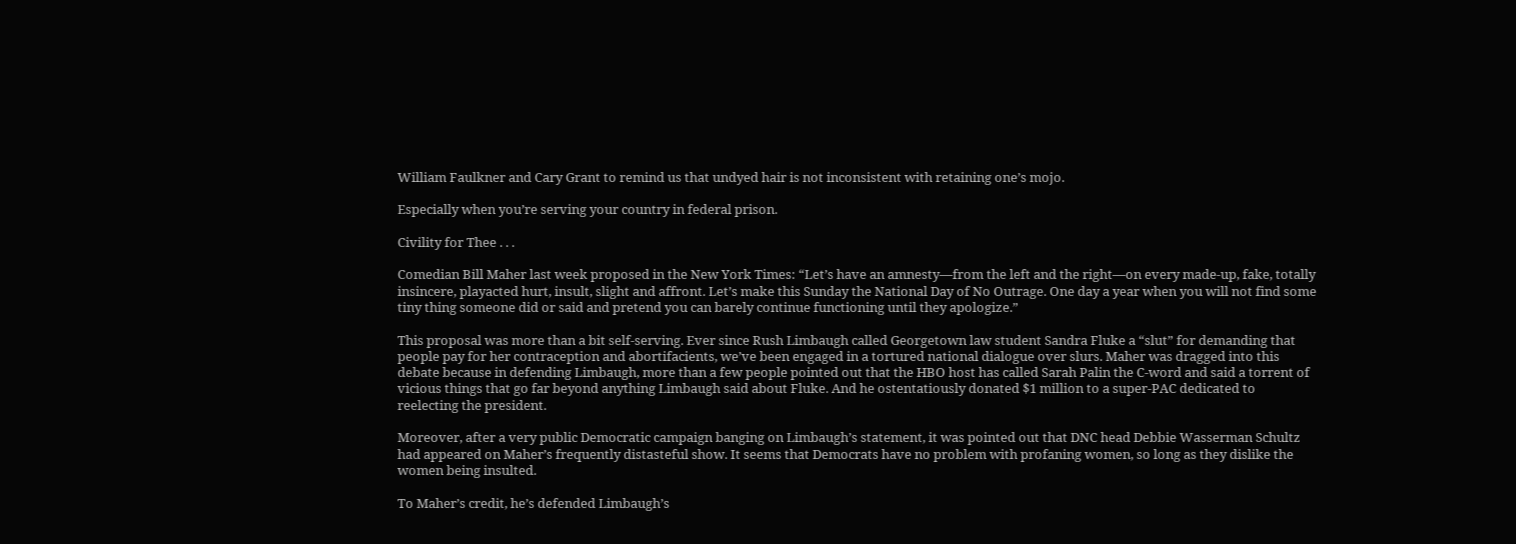William Faulkner and Cary Grant to remind us that undyed hair is not inconsistent with retaining one’s mojo.

Especially when you’re serving your country in federal prison.

Civility for Thee . . .

Comedian Bill Maher last week proposed in the New York Times: “Let’s have an amnesty—from the left and the right—on every made-up, fake, totally insincere, playacted hurt, insult, slight and affront. Let’s make this Sunday the National Day of No Outrage. One day a year when you will not find some tiny thing someone did or said and pretend you can barely continue functioning until they apologize.”

This proposal was more than a bit self-serving. Ever since Rush Limbaugh called Georgetown law student Sandra Fluke a “slut” for demanding that people pay for her contraception and abortifacients, we’ve been engaged in a tortured national dialogue over slurs. Maher was dragged into this debate because in defending Limbaugh, more than a few people pointed out that the HBO host has called Sarah Palin the C-word and said a torrent of vicious things that go far beyond anything Limbaugh said about Fluke. And he ostentatiously donated $1 million to a super-PAC dedicated to reelecting the president.

Moreover, after a very public Democratic campaign banging on Limbaugh’s statement, it was pointed out that DNC head Debbie Wasserman Schultz had appeared on Maher’s frequently distasteful show. It seems that Democrats have no problem with profaning women, so long as they dislike the women being insulted.

To Maher’s credit, he’s defended Limbaugh’s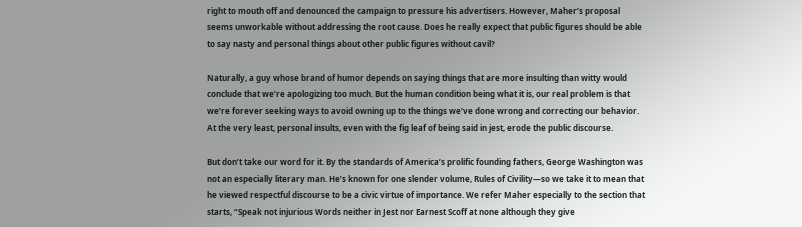right to mouth off and denounced the campaign to pressure his advertisers. However, Maher’s proposal seems unworkable without addressing the root cause. Does he really expect that public figures should be able to say nasty and personal things about other public figures without cavil?

Naturally, a guy whose brand of humor depends on saying things that are more insulting than witty would conclude that we’re apologizing too much. But the human condition being what it is, our real problem is that we’re forever seeking ways to avoid owning up to the things we’ve done wrong and correcting our behavior. At the very least, personal insults, even with the fig leaf of being said in jest, erode the public discourse.

But don’t take our word for it. By the standards of America’s prolific founding fathers, George Washington was not an especially literary man. He’s known for one slender volume, Rules of Civility—so we take it to mean that he viewed respectful discourse to be a civic virtue of importance. We refer Maher especially to the section that starts, “Speak not injurious Words neither in Jest nor Earnest Scoff at none although they give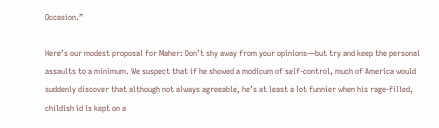Occasion.”

Here’s our modest proposal for Maher: Don’t shy away from your opinions—but try and keep the personal assaults to a minimum. We suspect that if he showed a modicum of self-control, much of America would suddenly discover that although not always agreeable, he’s at least a lot funnier when his rage-filled, childish id is kept on a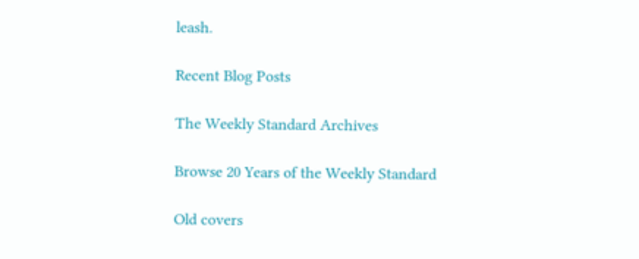leash.

Recent Blog Posts

The Weekly Standard Archives

Browse 20 Years of the Weekly Standard

Old covers